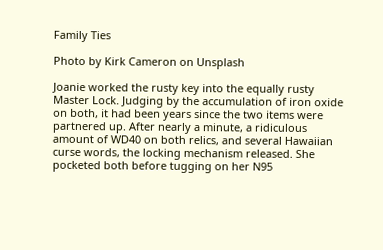Family Ties

Photo by Kirk Cameron on Unsplash

Joanie worked the rusty key into the equally rusty Master Lock. Judging by the accumulation of iron oxide on both, it had been years since the two items were partnered up. After nearly a minute, a ridiculous amount of WD40 on both relics, and several Hawaiian curse words, the locking mechanism released. She pocketed both before tugging on her N95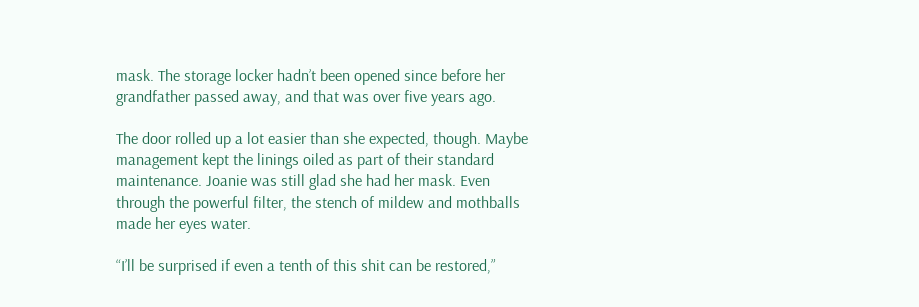mask. The storage locker hadn’t been opened since before her grandfather passed away, and that was over five years ago.

The door rolled up a lot easier than she expected, though. Maybe management kept the linings oiled as part of their standard maintenance. Joanie was still glad she had her mask. Even through the powerful filter, the stench of mildew and mothballs made her eyes water.

“I’ll be surprised if even a tenth of this shit can be restored,”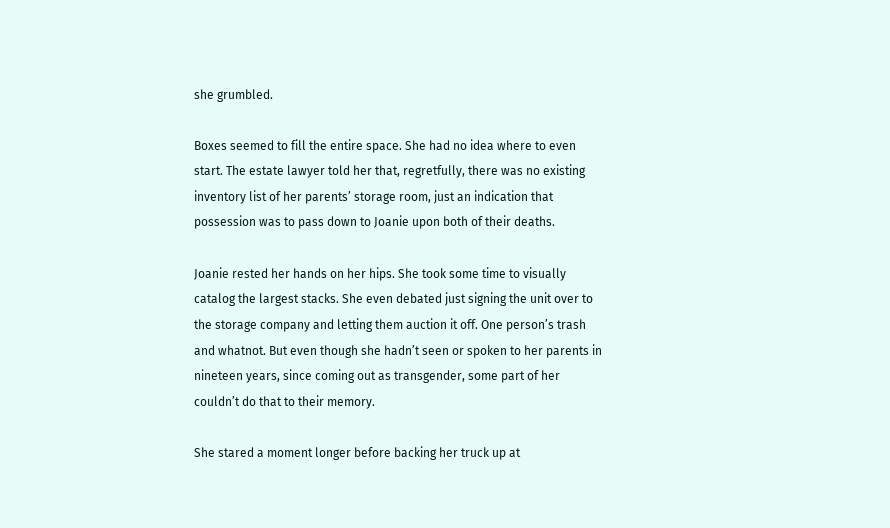she grumbled.

Boxes seemed to fill the entire space. She had no idea where to even start. The estate lawyer told her that, regretfully, there was no existing inventory list of her parents’ storage room, just an indication that possession was to pass down to Joanie upon both of their deaths.

Joanie rested her hands on her hips. She took some time to visually catalog the largest stacks. She even debated just signing the unit over to the storage company and letting them auction it off. One person’s trash and whatnot. But even though she hadn’t seen or spoken to her parents in nineteen years, since coming out as transgender, some part of her couldn’t do that to their memory.

She stared a moment longer before backing her truck up at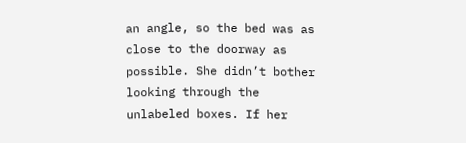an angle, so the bed was as close to the doorway as possible. She didn’t bother looking through the unlabeled boxes. If her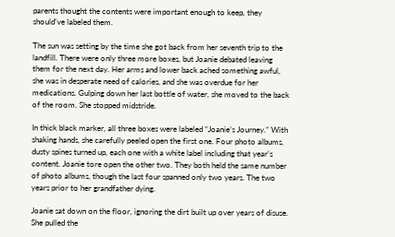parents thought the contents were important enough to keep, they should’ve labeled them.

The sun was setting by the time she got back from her seventh trip to the landfill. There were only three more boxes, but Joanie debated leaving them for the next day. Her arms and lower back ached something awful, she was in desperate need of calories, and she was overdue for her medications. Gulping down her last bottle of water, she moved to the back of the room. She stopped midstride.

In thick black marker, all three boxes were labeled “Joanie’s Journey.” With shaking hands, she carefully peeled open the first one. Four photo albums, dusty spines turned up, each one with a white label including that year’s content. Joanie tore open the other two. They both held the same number of photo albums, though the last four spanned only two years. The two years prior to her grandfather dying.

Joanie sat down on the floor, ignoring the dirt built up over years of disuse. She pulled the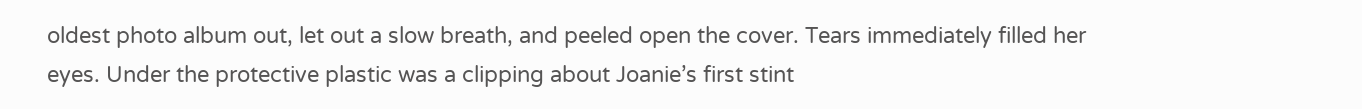oldest photo album out, let out a slow breath, and peeled open the cover. Tears immediately filled her eyes. Under the protective plastic was a clipping about Joanie’s first stint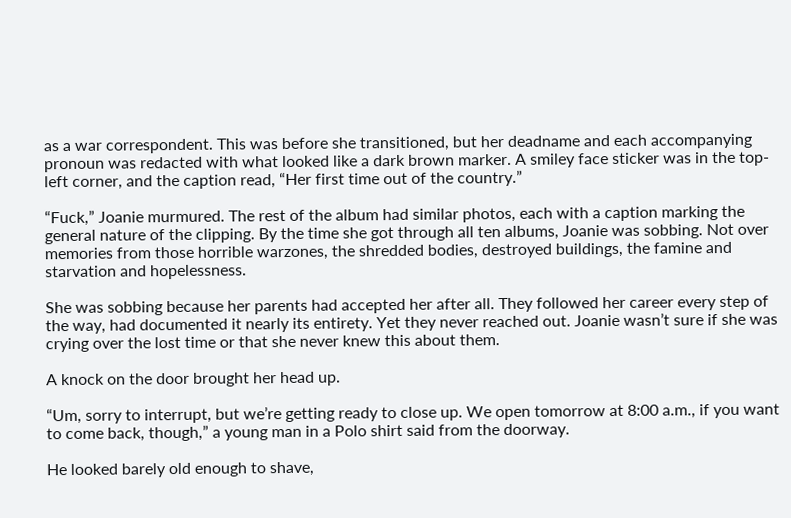as a war correspondent. This was before she transitioned, but her deadname and each accompanying pronoun was redacted with what looked like a dark brown marker. A smiley face sticker was in the top-left corner, and the caption read, “Her first time out of the country.”

“Fuck,” Joanie murmured. The rest of the album had similar photos, each with a caption marking the general nature of the clipping. By the time she got through all ten albums, Joanie was sobbing. Not over memories from those horrible warzones, the shredded bodies, destroyed buildings, the famine and starvation and hopelessness.

She was sobbing because her parents had accepted her after all. They followed her career every step of the way, had documented it nearly its entirety. Yet they never reached out. Joanie wasn’t sure if she was crying over the lost time or that she never knew this about them.

A knock on the door brought her head up.

“Um, sorry to interrupt, but we’re getting ready to close up. We open tomorrow at 8:00 a.m., if you want to come back, though,” a young man in a Polo shirt said from the doorway.

He looked barely old enough to shave,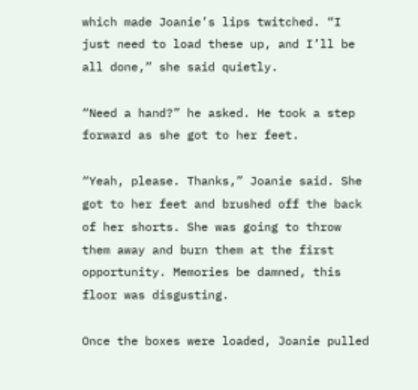which made Joanie’s lips twitched. “I just need to load these up, and I’ll be all done,” she said quietly.

“Need a hand?” he asked. He took a step forward as she got to her feet.

“Yeah, please. Thanks,” Joanie said. She got to her feet and brushed off the back of her shorts. She was going to throw them away and burn them at the first opportunity. Memories be damned, this floor was disgusting.

Once the boxes were loaded, Joanie pulled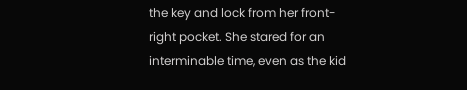the key and lock from her front-right pocket. She stared for an interminable time, even as the kid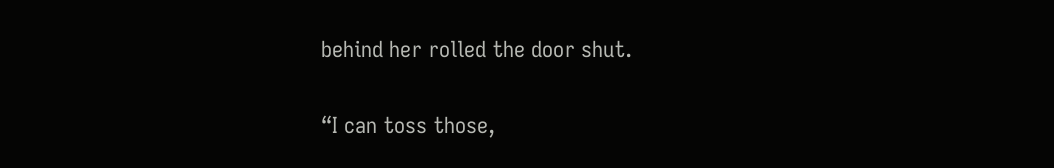behind her rolled the door shut.

“I can toss those,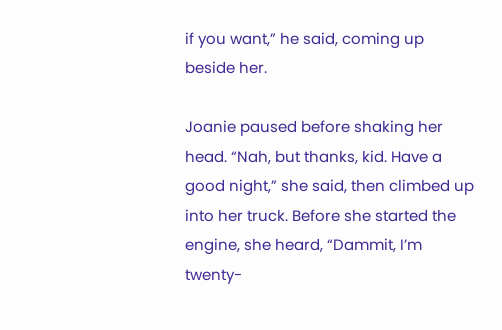if you want,” he said, coming up beside her.

Joanie paused before shaking her head. “Nah, but thanks, kid. Have a good night,” she said, then climbed up into her truck. Before she started the engine, she heard, “Dammit, I’m twenty-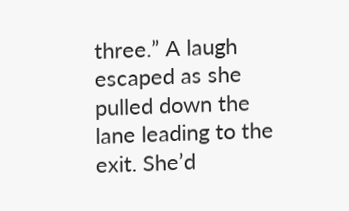three.” A laugh escaped as she pulled down the lane leading to the exit. She’d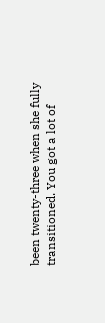been twenty-three when she fully transitioned. You got a lot of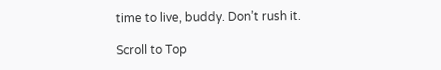time to live, buddy. Don’t rush it.

Scroll to Top